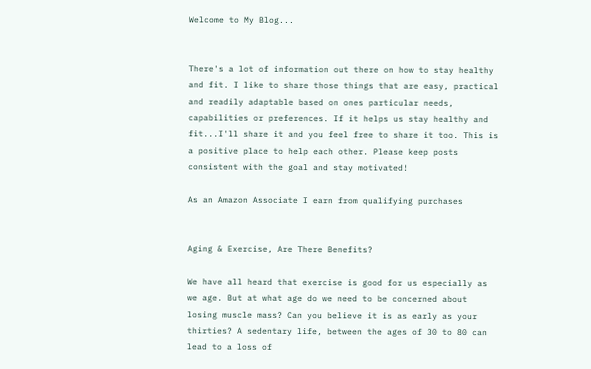Welcome to My Blog...


There's a lot of information out there on how to stay healthy and fit. I like to share those things that are easy, practical and readily adaptable based on ones particular needs, capabilities or preferences. If it helps us stay healthy and fit...I'll share it and you feel free to share it too. This is a positive place to help each other. Please keep posts consistent with the goal and stay motivated!

As an Amazon Associate I earn from qualifying purchases


Aging & Exercise, Are There Benefits?

We have all heard that exercise is good for us especially as we age. But at what age do we need to be concerned about losing muscle mass? Can you believe it is as early as your thirties? A sedentary life, between the ages of 30 to 80 can lead to a loss of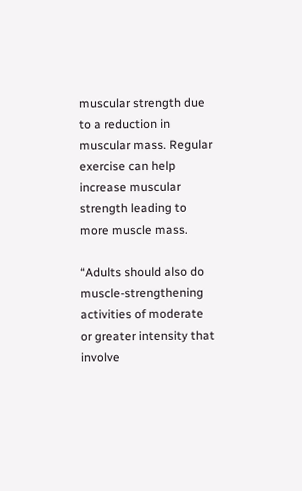muscular strength due to a reduction in muscular mass. Regular exercise can help increase muscular strength leading to more muscle mass.

“Adults should also do muscle-strengthening activities of moderate or greater intensity that involve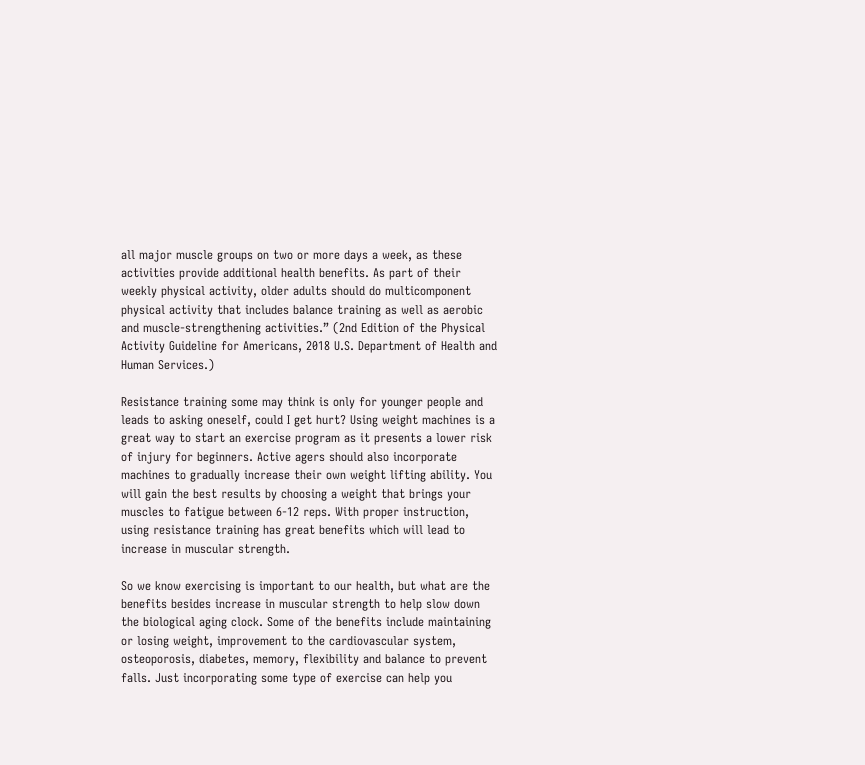all major muscle groups on two or more days a week, as these activities provide additional health benefits. As part of their weekly physical activity, older adults should do multicomponent physical activity that includes balance training as well as aerobic and muscle-strengthening activities.” (2nd Edition of the Physical Activity Guideline for Americans, 2018 U.S. Department of Health and Human Services.)

Resistance training some may think is only for younger people and leads to asking oneself, could I get hurt? Using weight machines is a great way to start an exercise program as it presents a lower risk of injury for beginners. Active agers should also incorporate machines to gradually increase their own weight lifting ability. You will gain the best results by choosing a weight that brings your muscles to fatigue between 6-12 reps. With proper instruction, using resistance training has great benefits which will lead to increase in muscular strength.

So we know exercising is important to our health, but what are the benefits besides increase in muscular strength to help slow down the biological aging clock. Some of the benefits include maintaining or losing weight, improvement to the cardiovascular system, osteoporosis, diabetes, memory, flexibility and balance to prevent falls. Just incorporating some type of exercise can help you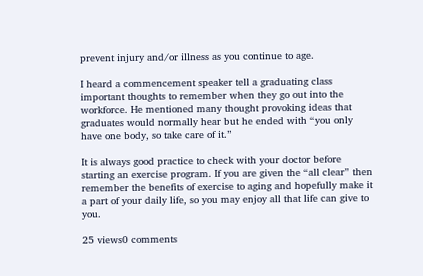prevent injury and/or illness as you continue to age.

I heard a commencement speaker tell a graduating class important thoughts to remember when they go out into the workforce. He mentioned many thought provoking ideas that graduates would normally hear but he ended with “you only have one body, so take care of it.”

It is always good practice to check with your doctor before starting an exercise program. If you are given the “all clear” then remember the benefits of exercise to aging and hopefully make it a part of your daily life, so you may enjoy all that life can give to you.

25 views0 comments